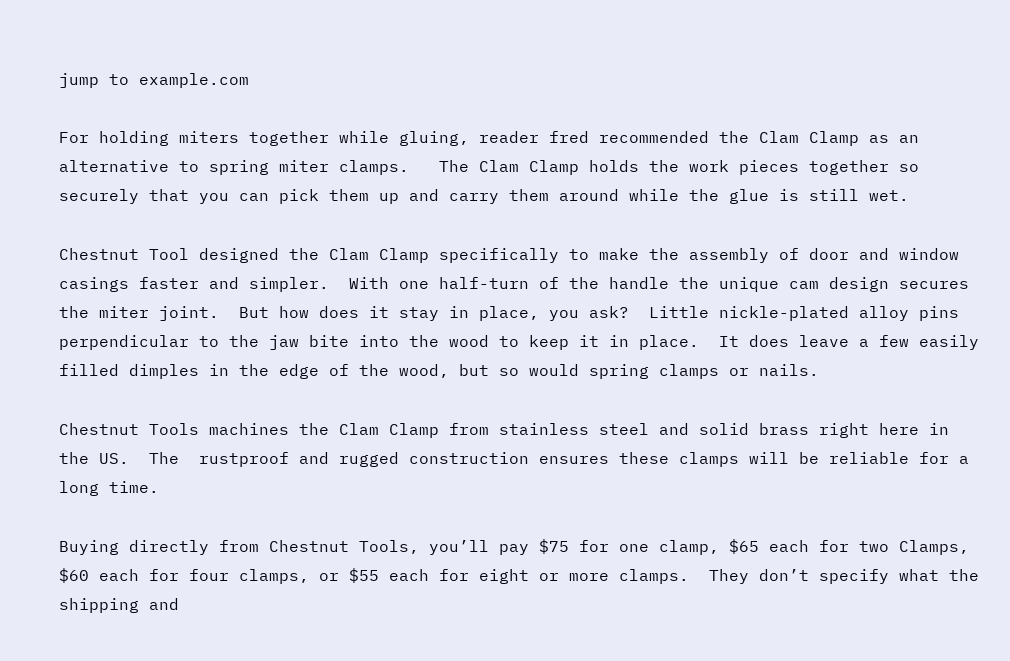jump to example.com

For holding miters together while gluing, reader fred recommended the Clam Clamp as an alternative to spring miter clamps.   The Clam Clamp holds the work pieces together so securely that you can pick them up and carry them around while the glue is still wet.

Chestnut Tool designed the Clam Clamp specifically to make the assembly of door and window casings faster and simpler.  With one half-turn of the handle the unique cam design secures the miter joint.  But how does it stay in place, you ask?  Little nickle-plated alloy pins perpendicular to the jaw bite into the wood to keep it in place.  It does leave a few easily filled dimples in the edge of the wood, but so would spring clamps or nails.

Chestnut Tools machines the Clam Clamp from stainless steel and solid brass right here in the US.  The  rustproof and rugged construction ensures these clamps will be reliable for a long time.

Buying directly from Chestnut Tools, you’ll pay $75 for one clamp, $65 each for two Clamps, $60 each for four clamps, or $55 each for eight or more clamps.  They don’t specify what the shipping and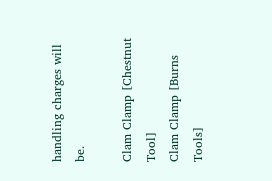handling charges will be.

Clam Clamp [Chestnut Tool]
Clam Clamp [Burns Tools]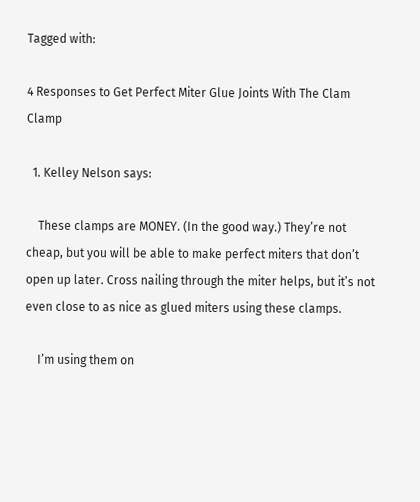Tagged with:

4 Responses to Get Perfect Miter Glue Joints With The Clam Clamp

  1. Kelley Nelson says:

    These clamps are MONEY. (In the good way.) They’re not cheap, but you will be able to make perfect miters that don’t open up later. Cross nailing through the miter helps, but it’s not even close to as nice as glued miters using these clamps.

    I’m using them on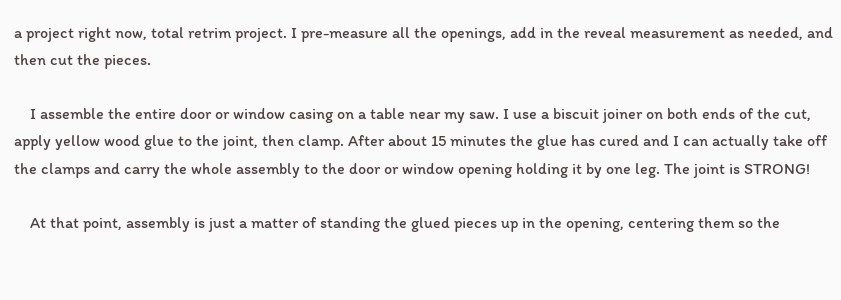a project right now, total retrim project. I pre-measure all the openings, add in the reveal measurement as needed, and then cut the pieces.

    I assemble the entire door or window casing on a table near my saw. I use a biscuit joiner on both ends of the cut, apply yellow wood glue to the joint, then clamp. After about 15 minutes the glue has cured and I can actually take off the clamps and carry the whole assembly to the door or window opening holding it by one leg. The joint is STRONG!

    At that point, assembly is just a matter of standing the glued pieces up in the opening, centering them so the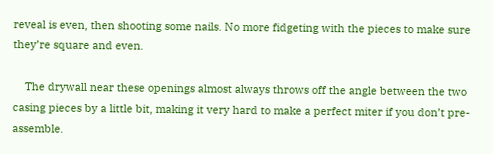reveal is even, then shooting some nails. No more fidgeting with the pieces to make sure they’re square and even.

    The drywall near these openings almost always throws off the angle between the two casing pieces by a little bit, making it very hard to make a perfect miter if you don’t pre-assemble.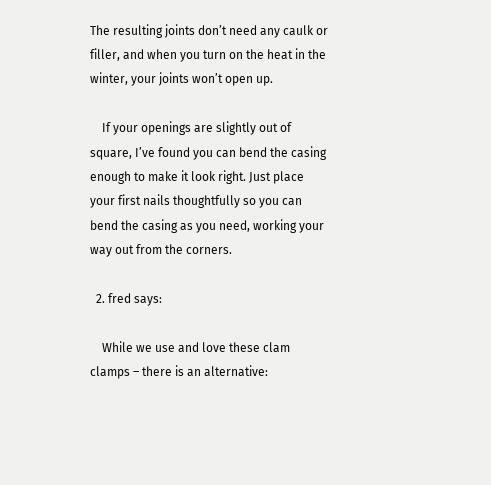The resulting joints don’t need any caulk or filler, and when you turn on the heat in the winter, your joints won’t open up.

    If your openings are slightly out of square, I’ve found you can bend the casing enough to make it look right. Just place your first nails thoughtfully so you can bend the casing as you need, working your way out from the corners.

  2. fred says:

    While we use and love these clam clamps – there is an alternative: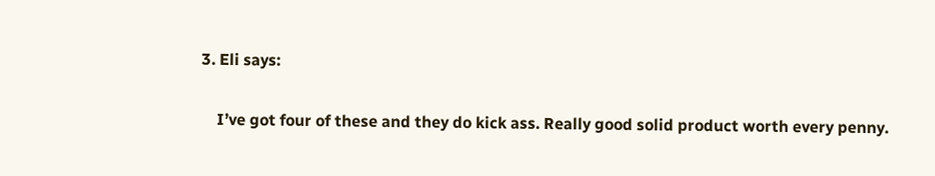3. Eli says:

    I’ve got four of these and they do kick ass. Really good solid product worth every penny.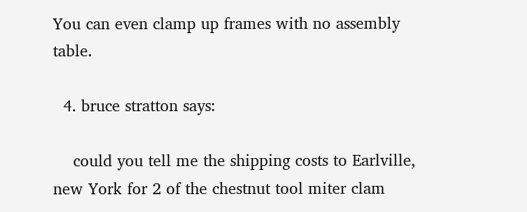You can even clamp up frames with no assembly table.

  4. bruce stratton says:

    could you tell me the shipping costs to Earlville, new York for 2 of the chestnut tool miter clam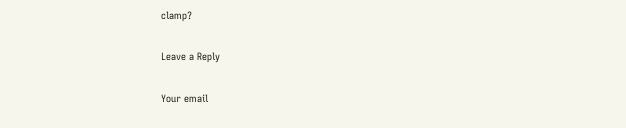clamp?

Leave a Reply

Your email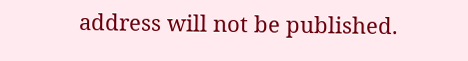address will not be published.